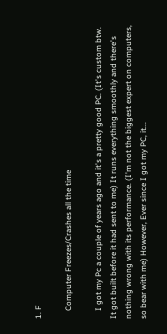1. F

    Computer Freezes/Crashes all the time

    I got my Pc a couple of years ago and it's a pretty good PC. (It's custom btw. It got built before it had sent to me) It runs everything smoothly and there's nothing wrong with its performance. (I'm not the biggest expert on computers, so bear with me) However, Ever since I got my PC, it...